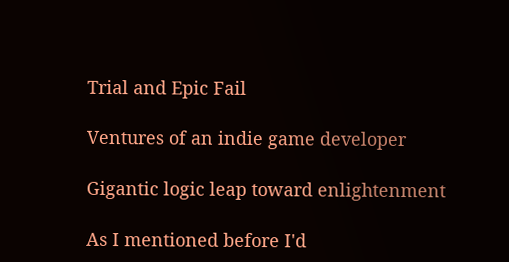Trial and Epic Fail

Ventures of an indie game developer

Gigantic logic leap toward enlightenment

As I mentioned before I'd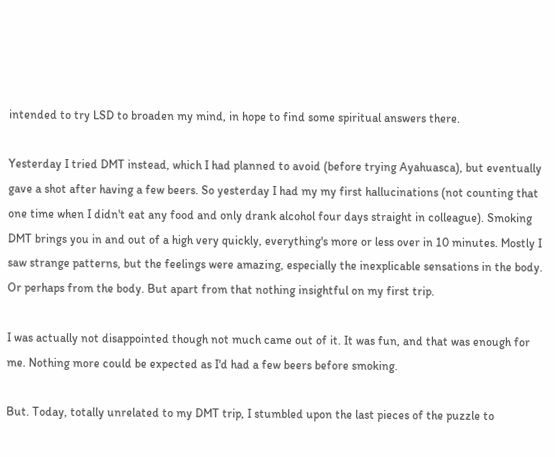intended to try LSD to broaden my mind, in hope to find some spiritual answers there.

Yesterday I tried DMT instead, which I had planned to avoid (before trying Ayahuasca), but eventually gave a shot after having a few beers. So yesterday I had my my first hallucinations (not counting that one time when I didn't eat any food and only drank alcohol four days straight in colleague). Smoking DMT brings you in and out of a high very quickly, everything's more or less over in 10 minutes. Mostly I saw strange patterns, but the feelings were amazing, especially the inexplicable sensations in the body. Or perhaps from the body. But apart from that nothing insightful on my first trip.

I was actually not disappointed though not much came out of it. It was fun, and that was enough for me. Nothing more could be expected as I'd had a few beers before smoking.

But. Today, totally unrelated to my DMT trip, I stumbled upon the last pieces of the puzzle to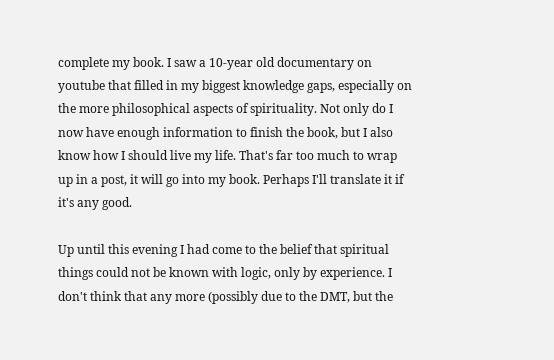complete my book. I saw a 10-year old documentary on youtube that filled in my biggest knowledge gaps, especially on the more philosophical aspects of spirituality. Not only do I now have enough information to finish the book, but I also know how I should live my life. That's far too much to wrap up in a post, it will go into my book. Perhaps I'll translate it if it's any good.

Up until this evening I had come to the belief that spiritual things could not be known with logic, only by experience. I don't think that any more (possibly due to the DMT, but the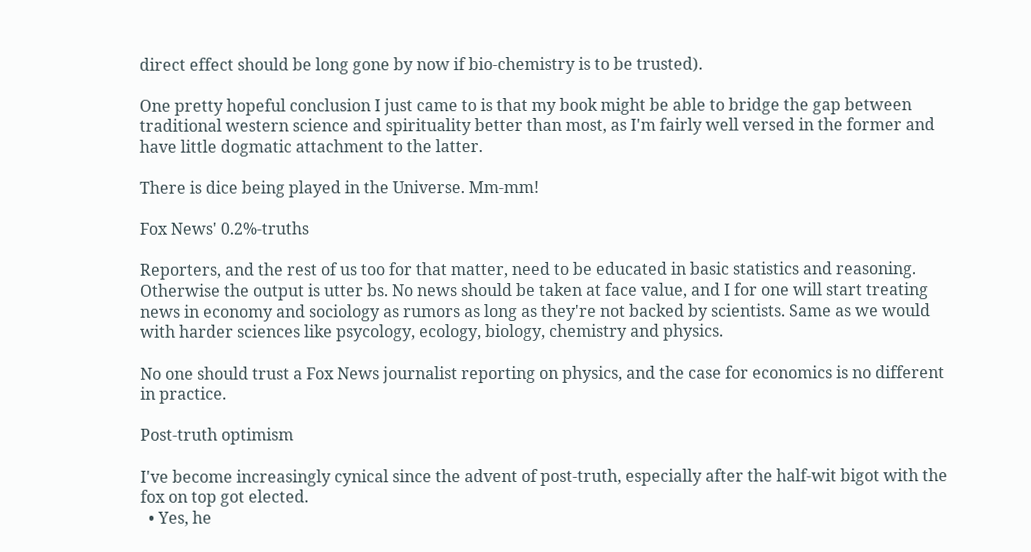direct effect should be long gone by now if bio-chemistry is to be trusted).

One pretty hopeful conclusion I just came to is that my book might be able to bridge the gap between traditional western science and spirituality better than most, as I'm fairly well versed in the former and have little dogmatic attachment to the latter.

There is dice being played in the Universe. Mm-mm!

Fox News' 0.2%-truths

Reporters, and the rest of us too for that matter, need to be educated in basic statistics and reasoning. Otherwise the output is utter bs. No news should be taken at face value, and I for one will start treating news in economy and sociology as rumors as long as they're not backed by scientists. Same as we would with harder sciences like psycology, ecology, biology, chemistry and physics.

No one should trust a Fox News journalist reporting on physics, and the case for economics is no different in practice.

Post-truth optimism

I've become increasingly cynical since the advent of post-truth, especially after the half-wit bigot with the fox on top got elected.
  • Yes, he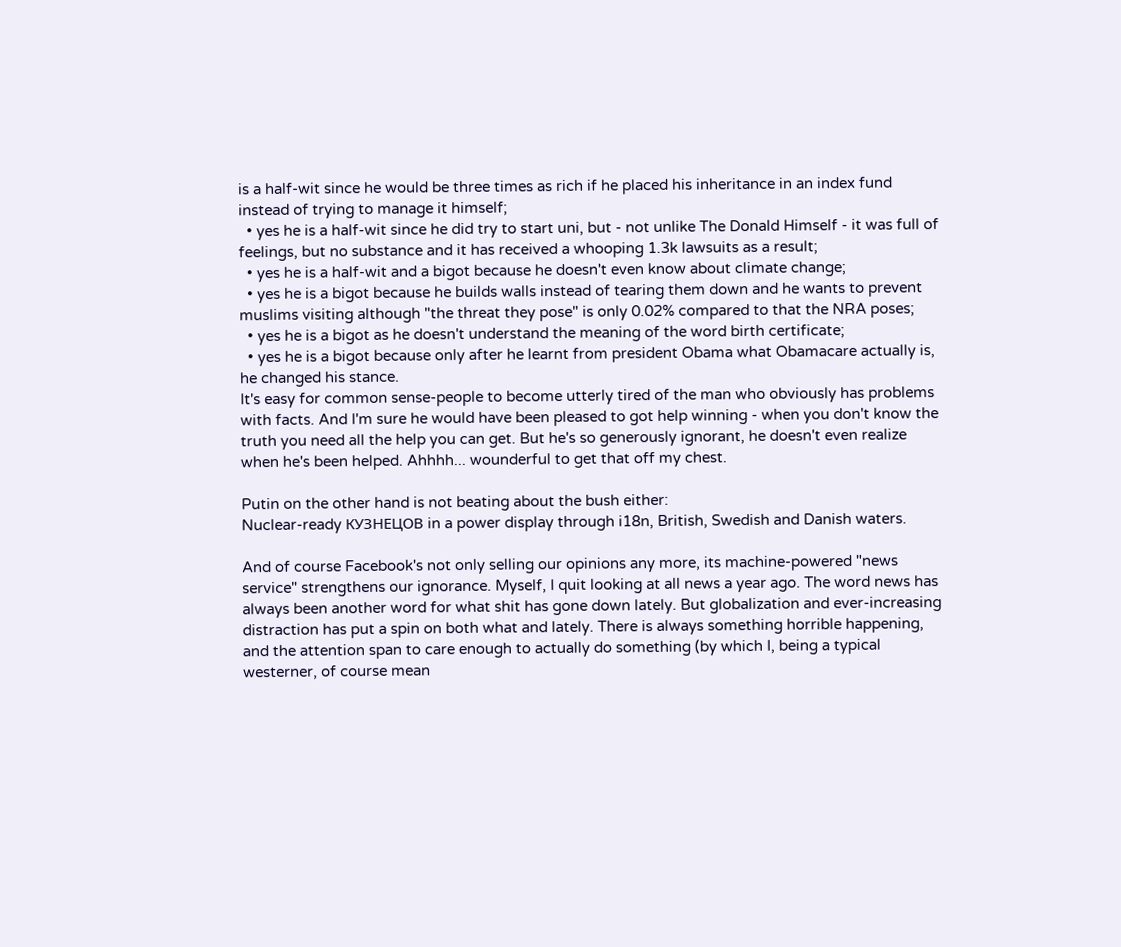is a half-wit since he would be three times as rich if he placed his inheritance in an index fund instead of trying to manage it himself;
  • yes he is a half-wit since he did try to start uni, but - not unlike The Donald Himself - it was full of feelings, but no substance and it has received a whooping 1.3k lawsuits as a result;
  • yes he is a half-wit and a bigot because he doesn't even know about climate change;
  • yes he is a bigot because he builds walls instead of tearing them down and he wants to prevent muslims visiting although "the threat they pose" is only 0.02% compared to that the NRA poses;
  • yes he is a bigot as he doesn't understand the meaning of the word birth certificate;
  • yes he is a bigot because only after he learnt from president Obama what Obamacare actually is, he changed his stance.
It's easy for common sense-people to become utterly tired of the man who obviously has problems with facts. And I'm sure he would have been pleased to got help winning - when you don't know the truth you need all the help you can get. But he's so generously ignorant, he doesn't even realize when he's been helped. Ahhhh... wounderful to get that off my chest.

Putin on the other hand is not beating about the bush either:
Nuclear-ready КУЗНЕЦОВ in a power display through i18n, British, Swedish and Danish waters.

And of course Facebook's not only selling our opinions any more, its machine-powered "news service" strengthens our ignorance. Myself, I quit looking at all news a year ago. The word news has always been another word for what shit has gone down lately. But globalization and ever-increasing distraction has put a spin on both what and lately. There is always something horrible happening, and the attention span to care enough to actually do something (by which I, being a typical westerner, of course mean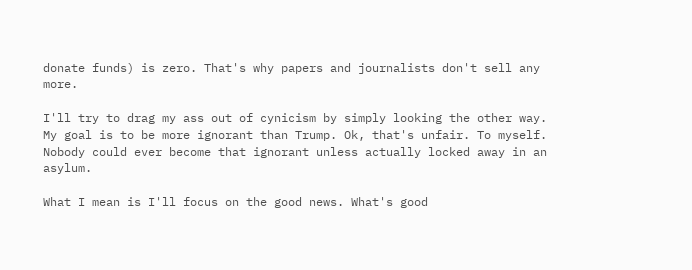donate funds) is zero. That's why papers and journalists don't sell any more.

I'll try to drag my ass out of cynicism by simply looking the other way. My goal is to be more ignorant than Trump. Ok, that's unfair. To myself. Nobody could ever become that ignorant unless actually locked away in an asylum.

What I mean is I'll focus on the good news. What's good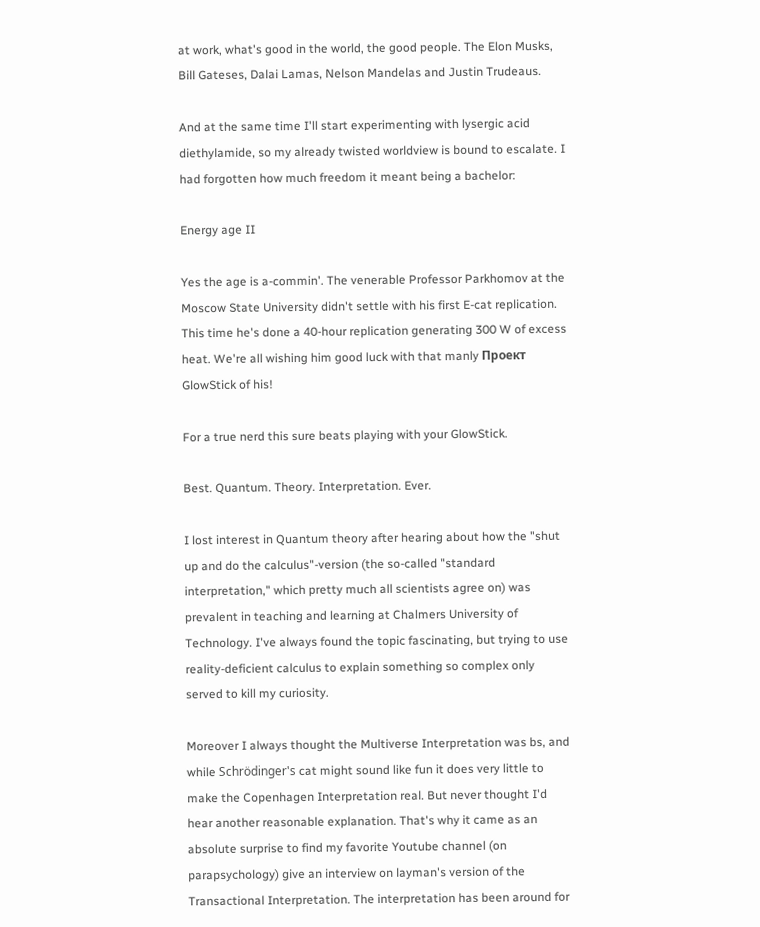at work, what's good in the world, the good people. The Elon Musks, Bill Gateses, Dalai Lamas, Nelson Mandelas and Justin Trudeaus.

And at the same time I'll start experimenting with lysergic acid diethylamide, so my already twisted worldview is bound to escalate. I had forgotten how much freedom it meant being a bachelor:

Energy age II

Yes the age is a-commin'. The venerable Professor Parkhomov at the Moscow State University didn't settle with his first E-cat replication. This time he's done a 40-hour replication generating 300 W of excess heat. We're all wishing him good luck with that manly Проект GlowStick of his!

For a true nerd this sure beats playing with your GlowStick.

Best. Quantum. Theory. Interpretation. Ever.

I lost interest in Quantum theory after hearing about how the "shut up and do the calculus"-version (the so-called "standard interpretation," which pretty much all scientists agree on) was prevalent in teaching and learning at Chalmers University of Technology. I've always found the topic fascinating, but trying to use reality-deficient calculus to explain something so complex only served to kill my curiosity.

Moreover I always thought the Multiverse Interpretation was bs, and while Schrödinger's cat might sound like fun it does very little to make the Copenhagen Interpretation real. But never thought I'd hear another reasonable explanation. That's why it came as an absolute surprise to find my favorite Youtube channel (on parapsychology) give an interview on layman's version of the Transactional Interpretation. The interpretation has been around for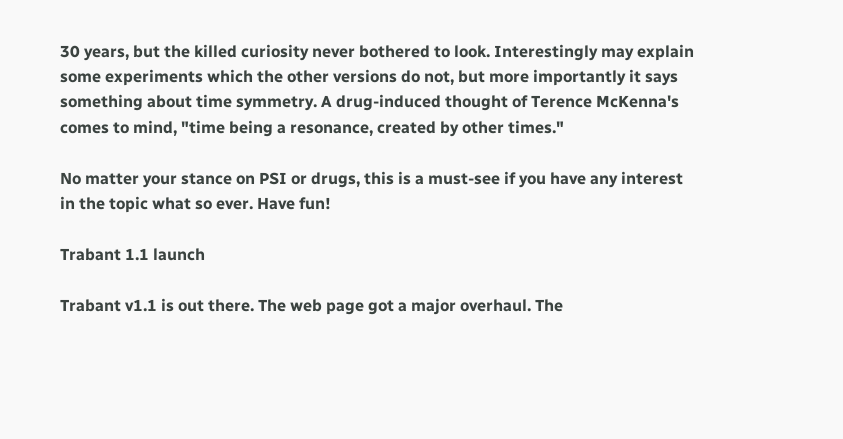30 years, but the killed curiosity never bothered to look. Interestingly may explain some experiments which the other versions do not, but more importantly it says something about time symmetry. A drug-induced thought of Terence McKenna's comes to mind, "time being a resonance, created by other times."

No matter your stance on PSI or drugs, this is a must-see if you have any interest in the topic what so ever. Have fun!

Trabant 1.1 launch

Trabant v1.1 is out there. The web page got a major overhaul. The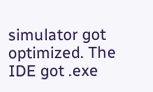simulator got optimized. The IDE got .exe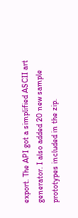export. The API got a simplified ASCII art generator. I also added 20 new sample prototypes included in the zip.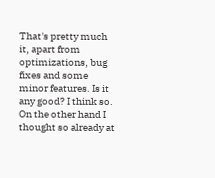That's pretty much it, apart from optimizations, bug fixes and some minor features. Is it any good? I think so. On the other hand I thought so already at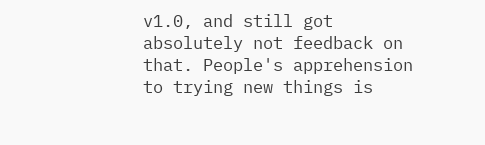v1.0, and still got absolutely not feedback on that. People's apprehension to trying new things is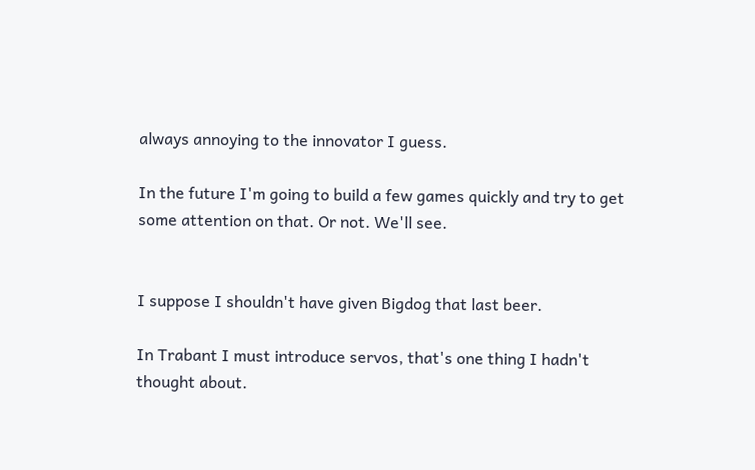always annoying to the innovator I guess.

In the future I'm going to build a few games quickly and try to get some attention on that. Or not. We'll see.


I suppose I shouldn't have given Bigdog that last beer.

In Trabant I must introduce servos, that's one thing I hadn't thought about.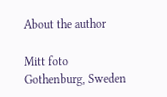About the author

Mitt foto
Gothenburg, Sweden